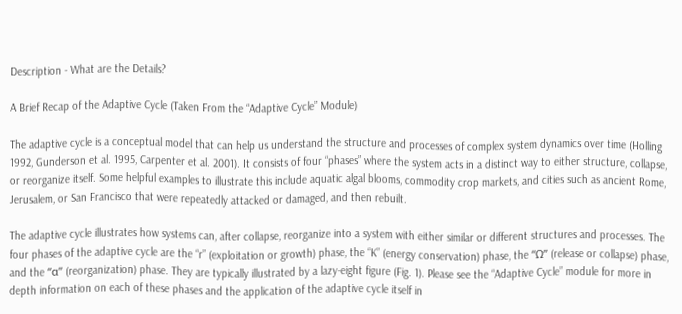Description - What are the Details?

A Brief Recap of the Adaptive Cycle (Taken From the “Adaptive Cycle” Module)

The adaptive cycle is a conceptual model that can help us understand the structure and processes of complex system dynamics over time (Holling 1992, Gunderson et al. 1995, Carpenter et al. 2001). It consists of four “phases” where the system acts in a distinct way to either structure, collapse, or reorganize itself. Some helpful examples to illustrate this include aquatic algal blooms, commodity crop markets, and cities such as ancient Rome, Jerusalem, or San Francisco that were repeatedly attacked or damaged, and then rebuilt.

The adaptive cycle illustrates how systems can, after collapse, reorganize into a system with either similar or different structures and processes. The four phases of the adaptive cycle are the “r” (exploitation or growth) phase, the “K” (energy conservation) phase, the “Ω” (release or collapse) phase, and the “α” (reorganization) phase. They are typically illustrated by a lazy-eight figure (Fig. 1). Please see the “Adaptive Cycle” module for more in depth information on each of these phases and the application of the adaptive cycle itself in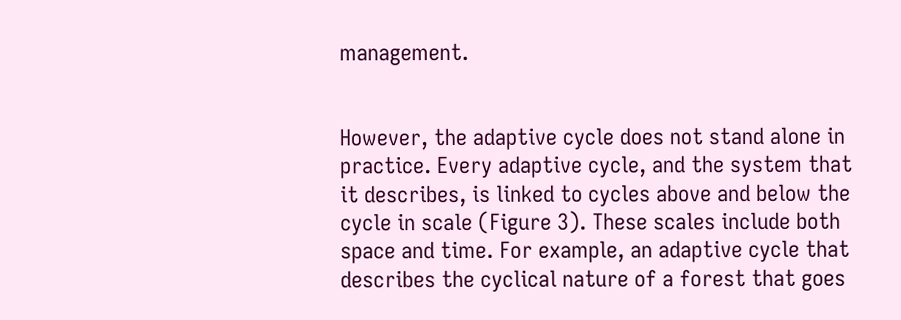management.


However, the adaptive cycle does not stand alone in practice. Every adaptive cycle, and the system that it describes, is linked to cycles above and below the cycle in scale (Figure 3). These scales include both space and time. For example, an adaptive cycle that describes the cyclical nature of a forest that goes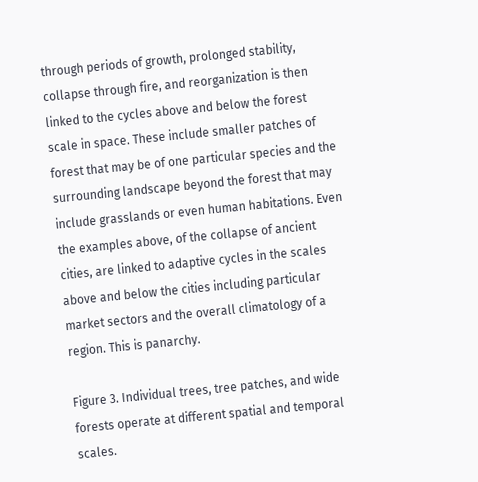through periods of growth, prolonged stability, collapse through fire, and reorganization is then linked to the cycles above and below the forest scale in space. These include smaller patches of forest that may be of one particular species and the surrounding landscape beyond the forest that may include grasslands or even human habitations. Even the examples above, of the collapse of ancient cities, are linked to adaptive cycles in the scales above and below the cities including particular market sectors and the overall climatology of a region. This is panarchy.

Figure 3. Individual trees, tree patches, and wide forests operate at different spatial and temporal scales.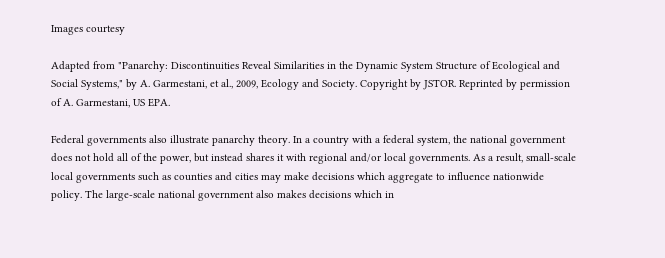Images courtesy

Adapted from "Panarchy: Discontinuities Reveal Similarities in the Dynamic System Structure of Ecological and Social Systems," by A. Garmestani, et al., 2009, Ecology and Society. Copyright by JSTOR. Reprinted by permission of A. Garmestani, US EPA.

Federal governments also illustrate panarchy theory. In a country with a federal system, the national government does not hold all of the power, but instead shares it with regional and/or local governments. As a result, small-scale local governments such as counties and cities may make decisions which aggregate to influence nationwide policy. The large-scale national government also makes decisions which in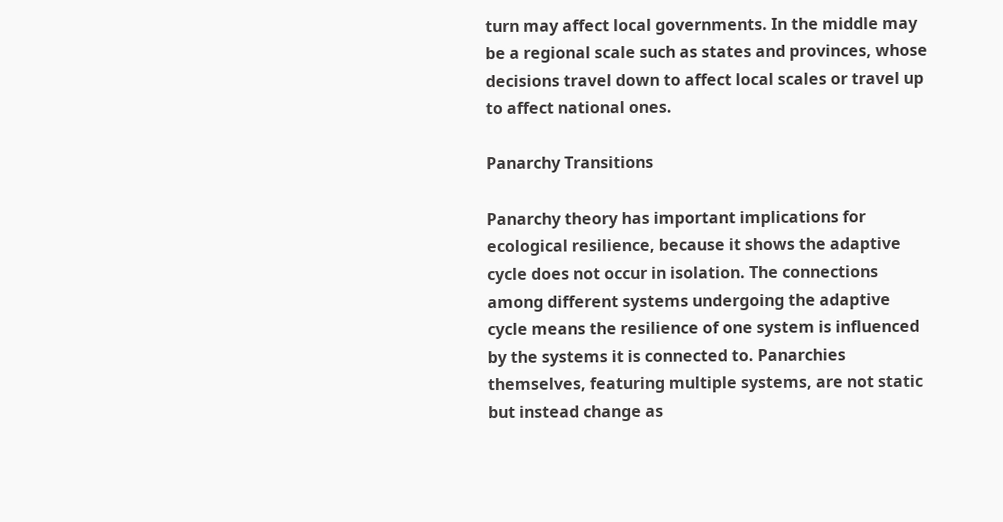turn may affect local governments. In the middle may be a regional scale such as states and provinces, whose decisions travel down to affect local scales or travel up to affect national ones.

Panarchy Transitions

Panarchy theory has important implications for ecological resilience, because it shows the adaptive cycle does not occur in isolation. The connections among different systems undergoing the adaptive cycle means the resilience of one system is influenced by the systems it is connected to. Panarchies themselves, featuring multiple systems, are not static but instead change as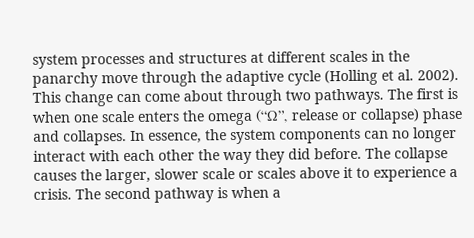system processes and structures at different scales in the panarchy move through the adaptive cycle (Holling et al. 2002). This change can come about through two pathways. The first is when one scale enters the omega (“Ω”, release or collapse) phase and collapses. In essence, the system components can no longer interact with each other the way they did before. The collapse causes the larger, slower scale or scales above it to experience a crisis. The second pathway is when a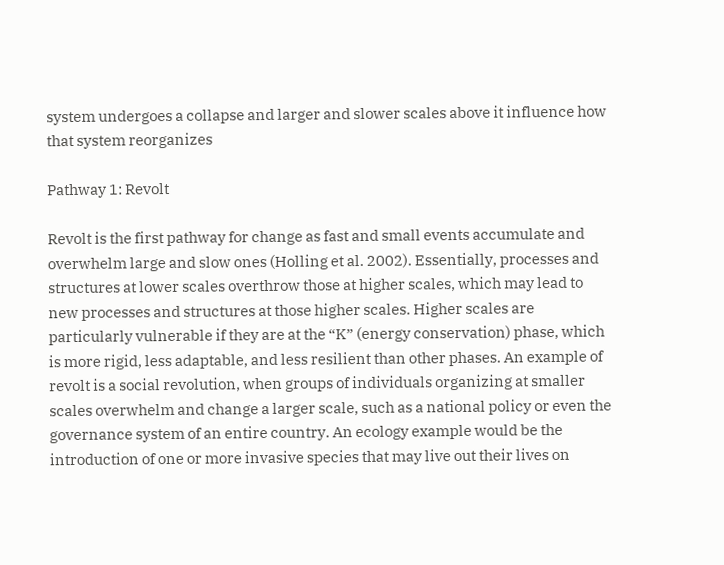system undergoes a collapse and larger and slower scales above it influence how that system reorganizes

Pathway 1: Revolt

Revolt is the first pathway for change as fast and small events accumulate and overwhelm large and slow ones (Holling et al. 2002). Essentially, processes and structures at lower scales overthrow those at higher scales, which may lead to new processes and structures at those higher scales. Higher scales are particularly vulnerable if they are at the “K” (energy conservation) phase, which is more rigid, less adaptable, and less resilient than other phases. An example of revolt is a social revolution, when groups of individuals organizing at smaller scales overwhelm and change a larger scale, such as a national policy or even the governance system of an entire country. An ecology example would be the introduction of one or more invasive species that may live out their lives on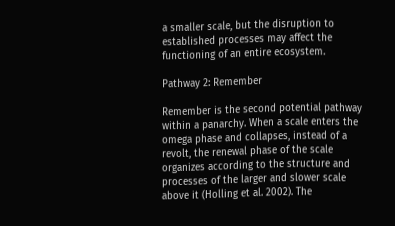a smaller scale, but the disruption to established processes may affect the functioning of an entire ecosystem.

Pathway 2: Remember

Remember is the second potential pathway within a panarchy. When a scale enters the omega phase and collapses, instead of a revolt, the renewal phase of the scale organizes according to the structure and processes of the larger and slower scale above it (Holling et al. 2002). The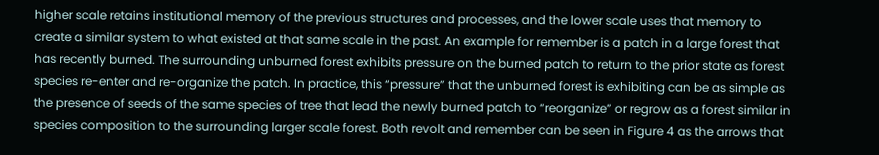higher scale retains institutional memory of the previous structures and processes, and the lower scale uses that memory to create a similar system to what existed at that same scale in the past. An example for remember is a patch in a large forest that has recently burned. The surrounding unburned forest exhibits pressure on the burned patch to return to the prior state as forest species re-enter and re-organize the patch. In practice, this “pressure” that the unburned forest is exhibiting can be as simple as the presence of seeds of the same species of tree that lead the newly burned patch to “reorganize” or regrow as a forest similar in species composition to the surrounding larger scale forest. Both revolt and remember can be seen in Figure 4 as the arrows that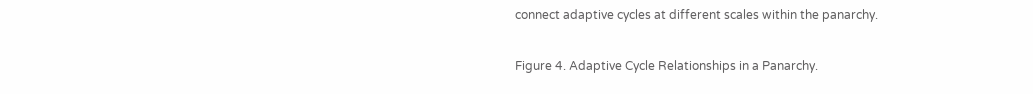connect adaptive cycles at different scales within the panarchy.

Figure 4. Adaptive Cycle Relationships in a Panarchy.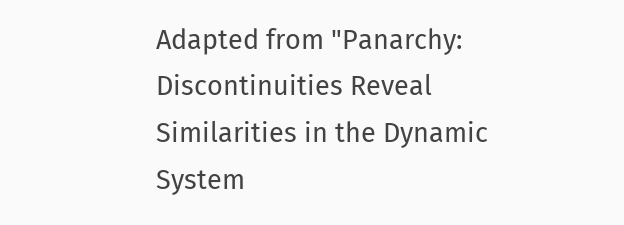Adapted from "Panarchy: Discontinuities Reveal Similarities in the Dynamic System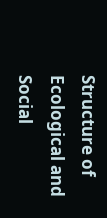Structure of Ecological and Social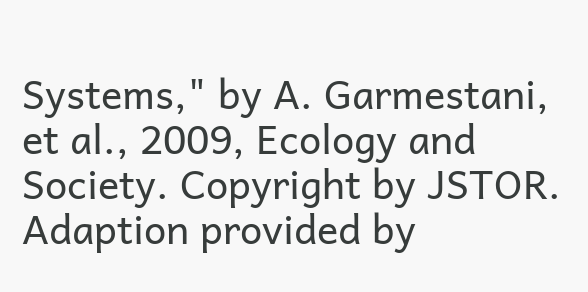Systems," by A. Garmestani, et al., 2009, Ecology and Society. Copyright by JSTOR. Adaption provided by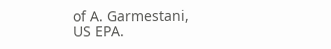of A. Garmestani, US EPA.